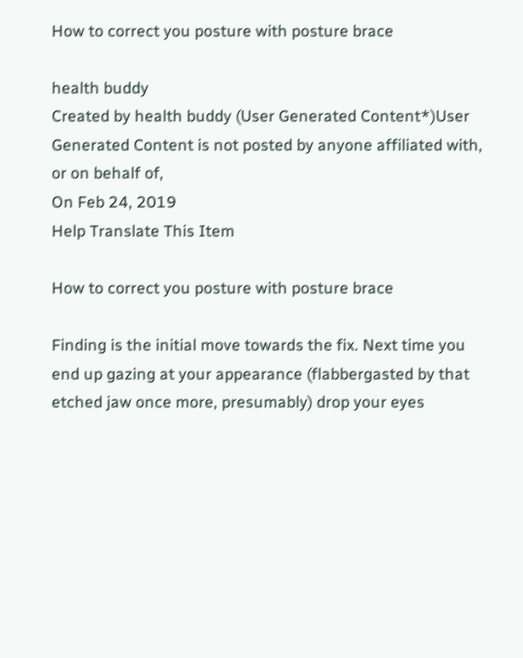How to correct you posture with posture brace

health buddy
Created by health buddy (User Generated Content*)User Generated Content is not posted by anyone affiliated with, or on behalf of,
On Feb 24, 2019
Help Translate This Item

How to correct you posture with posture brace

Finding is the initial move towards the fix. Next time you end up gazing at your appearance (flabbergasted by that etched jaw once more, presumably) drop your eyes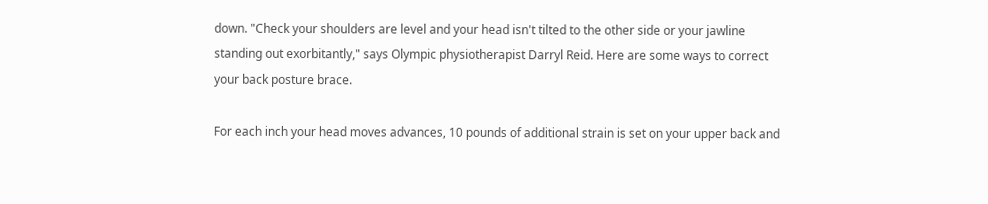down. "Check your shoulders are level and your head isn't tilted to the other side or your jawline standing out exorbitantly," says Olympic physiotherapist Darryl Reid. Here are some ways to correct your back posture brace.

For each inch your head moves advances, 10 pounds of additional strain is set on your upper back and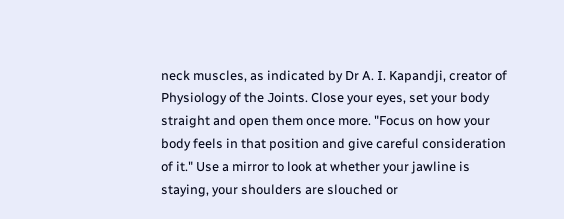neck muscles, as indicated by Dr A. I. Kapandji, creator of Physiology of the Joints. Close your eyes, set your body straight and open them once more. "Focus on how your body feels in that position and give careful consideration of it." Use a mirror to look at whether your jawline is staying, your shoulders are slouched or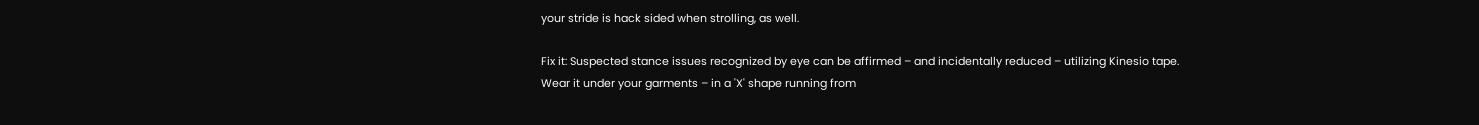your stride is hack sided when strolling, as well.

Fix it: Suspected stance issues recognized by eye can be affirmed – and incidentally reduced – utilizing Kinesio tape. Wear it under your garments – in a 'X' shape running from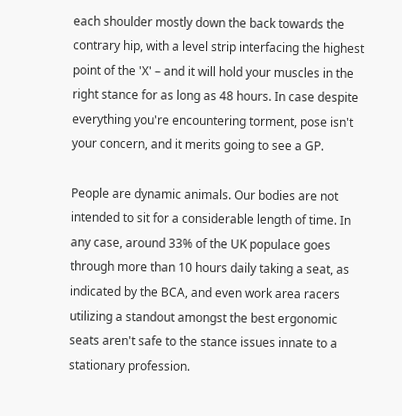each shoulder mostly down the back towards the contrary hip, with a level strip interfacing the highest point of the 'X' – and it will hold your muscles in the right stance for as long as 48 hours. In case despite everything you're encountering torment, pose isn't your concern, and it merits going to see a GP.

People are dynamic animals. Our bodies are not intended to sit for a considerable length of time. In any case, around 33% of the UK populace goes through more than 10 hours daily taking a seat, as indicated by the BCA, and even work area racers utilizing a standout amongst the best ergonomic seats aren't safe to the stance issues innate to a stationary profession.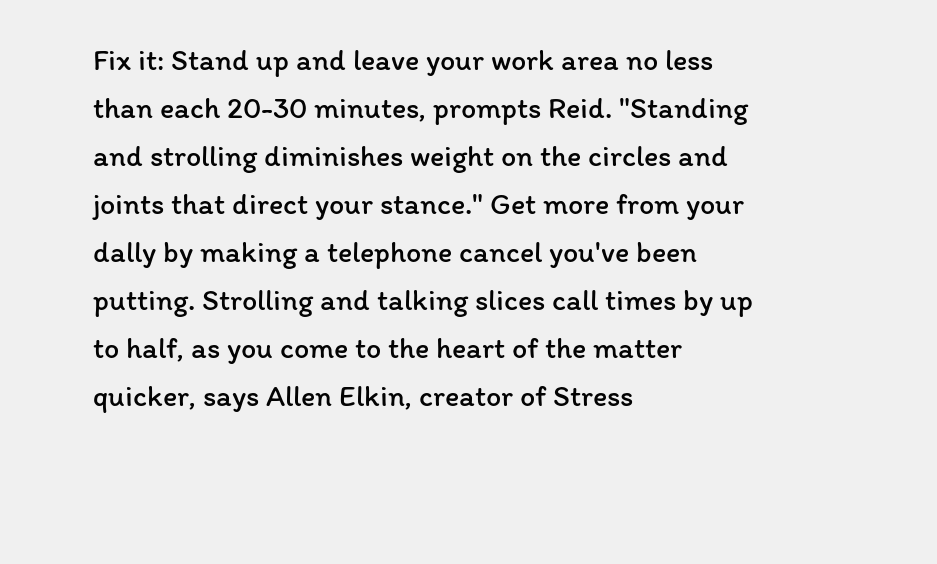Fix it: Stand up and leave your work area no less than each 20-30 minutes, prompts Reid. "Standing and strolling diminishes weight on the circles and joints that direct your stance." Get more from your dally by making a telephone cancel you've been putting. Strolling and talking slices call times by up to half, as you come to the heart of the matter quicker, says Allen Elkin, creator of Stress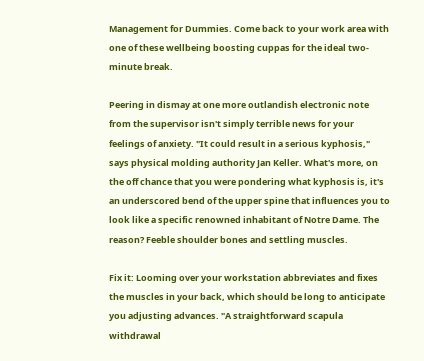Management for Dummies. Come back to your work area with one of these wellbeing boosting cuppas for the ideal two-minute break.

Peering in dismay at one more outlandish electronic note from the supervisor isn't simply terrible news for your feelings of anxiety. "It could result in a serious kyphosis," says physical molding authority Jan Keller. What's more, on the off chance that you were pondering what kyphosis is, it's an underscored bend of the upper spine that influences you to look like a specific renowned inhabitant of Notre Dame. The reason? Feeble shoulder bones and settling muscles.

Fix it: Looming over your workstation abbreviates and fixes the muscles in your back, which should be long to anticipate you adjusting advances. "A straightforward scapula withdrawal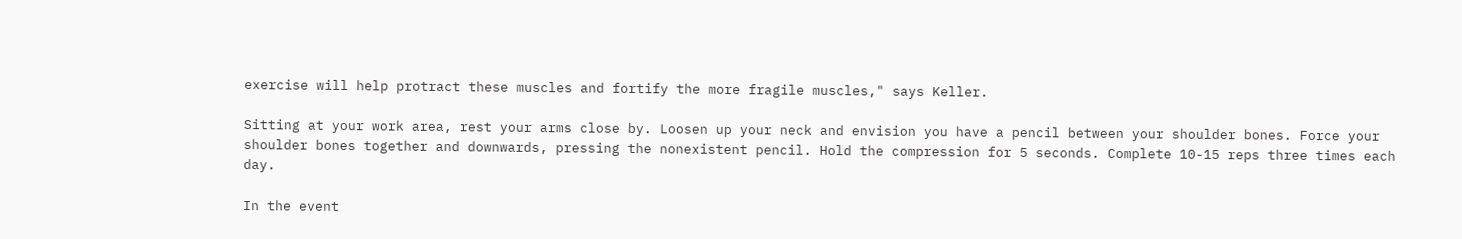exercise will help protract these muscles and fortify the more fragile muscles," says Keller.

Sitting at your work area, rest your arms close by. Loosen up your neck and envision you have a pencil between your shoulder bones. Force your shoulder bones together and downwards, pressing the nonexistent pencil. Hold the compression for 5 seconds. Complete 10-15 reps three times each day.

In the event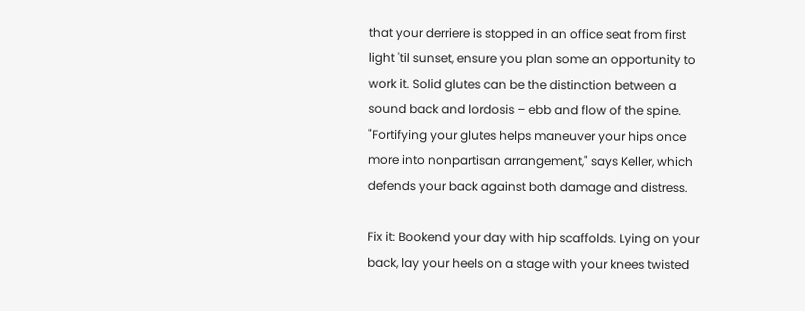that your derriere is stopped in an office seat from first light 'til sunset, ensure you plan some an opportunity to work it. Solid glutes can be the distinction between a sound back and lordosis – ebb and flow of the spine. "Fortifying your glutes helps maneuver your hips once more into nonpartisan arrangement," says Keller, which defends your back against both damage and distress.

Fix it: Bookend your day with hip scaffolds. Lying on your back, lay your heels on a stage with your knees twisted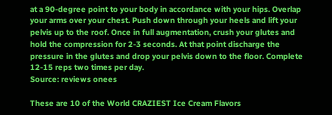at a 90-degree point to your body in accordance with your hips. Overlap your arms over your chest. Push down through your heels and lift your pelvis up to the roof. Once in full augmentation, crush your glutes and hold the compression for 2-3 seconds. At that point discharge the pressure in the glutes and drop your pelvis down to the floor. Complete 12-15 reps two times per day.
Source: reviews onees

These are 10 of the World CRAZIEST Ice Cream Flavors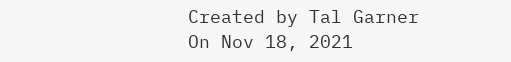Created by Tal Garner
On Nov 18, 2021